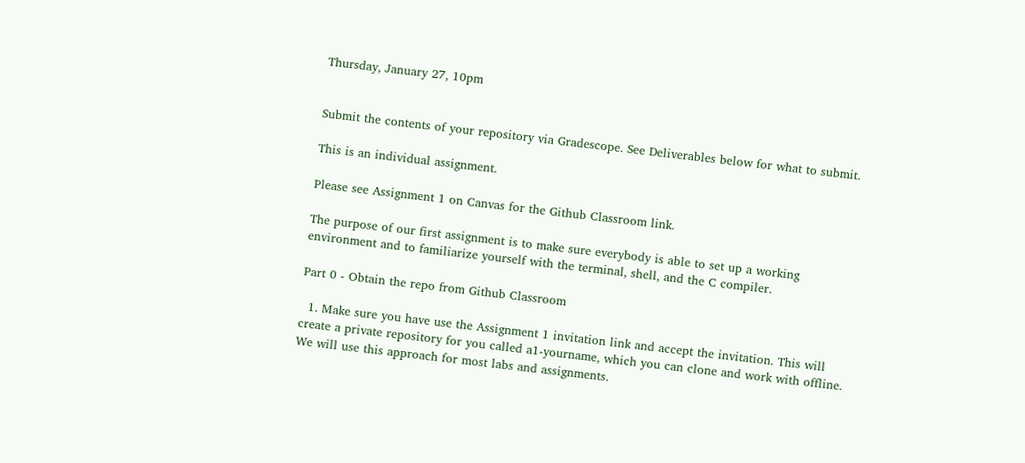Thursday, January 27, 10pm


Submit the contents of your repository via Gradescope. See Deliverables below for what to submit.

This is an individual assignment.

Please see Assignment 1 on Canvas for the Github Classroom link.

The purpose of our first assignment is to make sure everybody is able to set up a working environment and to familiarize yourself with the terminal, shell, and the C compiler.

Part 0 - Obtain the repo from Github Classroom

  1. Make sure you have use the Assignment 1 invitation link and accept the invitation. This will create a private repository for you called a1-yourname, which you can clone and work with offline. We will use this approach for most labs and assignments.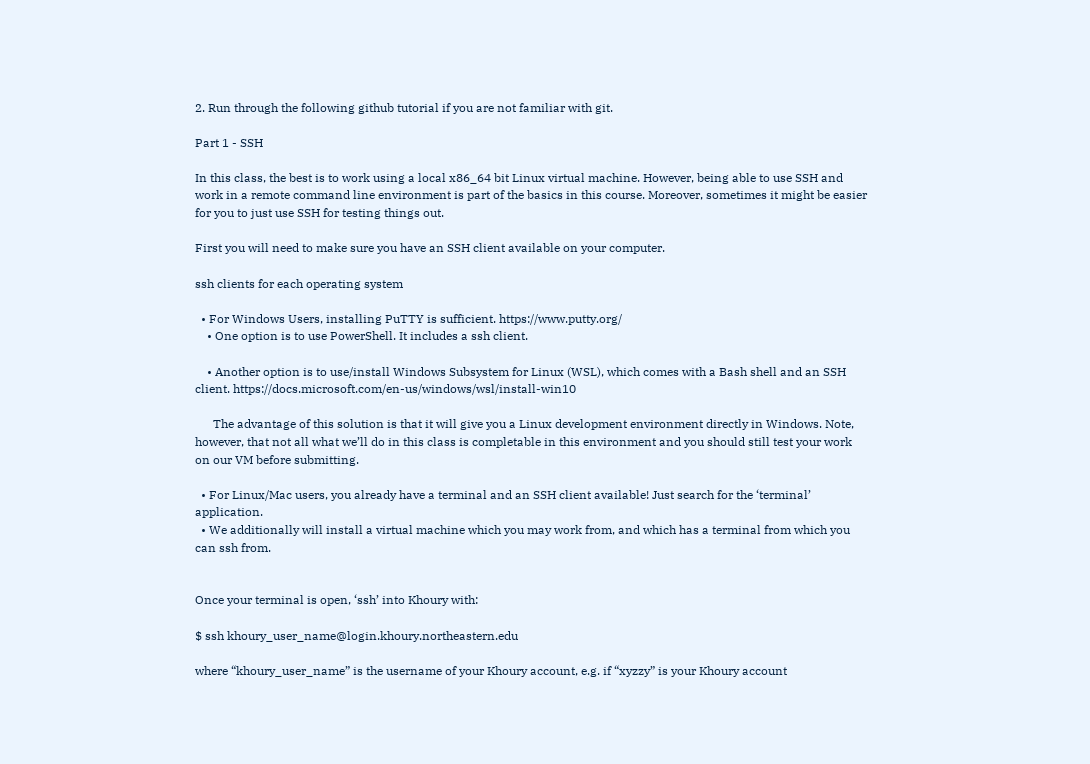2. Run through the following github tutorial if you are not familiar with git.

Part 1 - SSH

In this class, the best is to work using a local x86_64 bit Linux virtual machine. However, being able to use SSH and work in a remote command line environment is part of the basics in this course. Moreover, sometimes it might be easier for you to just use SSH for testing things out.

First you will need to make sure you have an SSH client available on your computer.

ssh clients for each operating system

  • For Windows Users, installing PuTTY is sufficient. https://www.putty.org/
    • One option is to use PowerShell. It includes a ssh client.

    • Another option is to use/install Windows Subsystem for Linux (WSL), which comes with a Bash shell and an SSH client. https://docs.microsoft.com/en-us/windows/wsl/install-win10

      The advantage of this solution is that it will give you a Linux development environment directly in Windows. Note, however, that not all what we’ll do in this class is completable in this environment and you should still test your work on our VM before submitting.

  • For Linux/Mac users, you already have a terminal and an SSH client available! Just search for the ‘terminal’ application.
  • We additionally will install a virtual machine which you may work from, and which has a terminal from which you can ssh from.


Once your terminal is open, ‘ssh’ into Khoury with:

$ ssh khoury_user_name@login.khoury.northeastern.edu

where “khoury_user_name” is the username of your Khoury account, e.g. if “xyzzy” is your Khoury account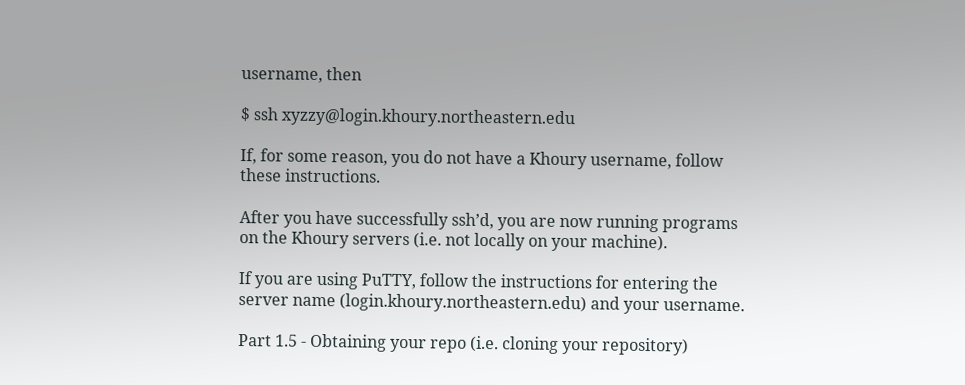username, then

$ ssh xyzzy@login.khoury.northeastern.edu

If, for some reason, you do not have a Khoury username, follow these instructions.

After you have successfully ssh’d, you are now running programs on the Khoury servers (i.e. not locally on your machine).

If you are using PuTTY, follow the instructions for entering the server name (login.khoury.northeastern.edu) and your username.

Part 1.5 - Obtaining your repo (i.e. cloning your repository)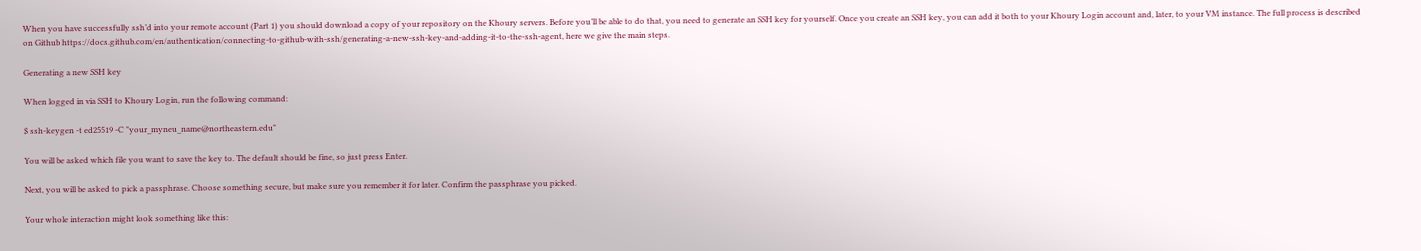When you have successfully ssh’d into your remote account (Part 1) you should download a copy of your repository on the Khoury servers. Before you’ll be able to do that, you need to generate an SSH key for yourself. Once you create an SSH key, you can add it both to your Khoury Login account and, later, to your VM instance. The full process is described on Github https://docs.github.com/en/authentication/connecting-to-github-with-ssh/generating-a-new-ssh-key-and-adding-it-to-the-ssh-agent, here we give the main steps.

Generating a new SSH key

When logged in via SSH to Khoury Login, run the following command:

$ ssh-keygen -t ed25519 -C "your_myneu_name@northeastern.edu"

You will be asked which file you want to save the key to. The default should be fine, so just press Enter.

Next, you will be asked to pick a passphrase. Choose something secure, but make sure you remember it for later. Confirm the passphrase you picked.

Your whole interaction might look something like this: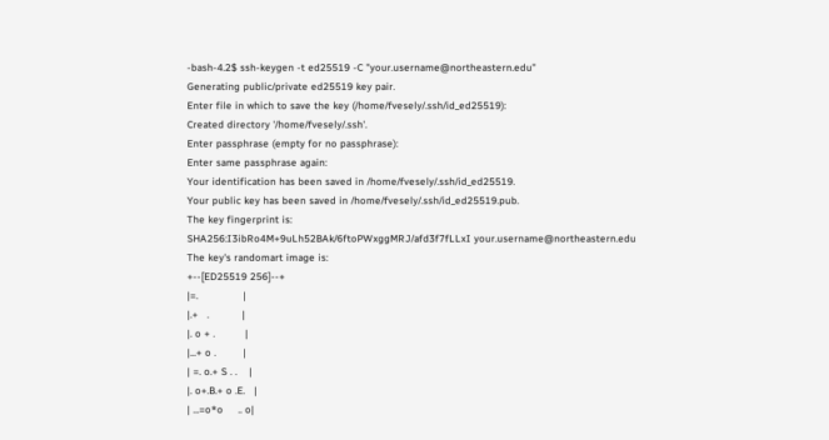-bash-4.2$ ssh-keygen -t ed25519 -C "your.username@northeastern.edu"
Generating public/private ed25519 key pair.
Enter file in which to save the key (/home/fvesely/.ssh/id_ed25519):
Created directory '/home/fvesely/.ssh'.
Enter passphrase (empty for no passphrase):
Enter same passphrase again:
Your identification has been saved in /home/fvesely/.ssh/id_ed25519.
Your public key has been saved in /home/fvesely/.ssh/id_ed25519.pub.
The key fingerprint is:
SHA256:I3ibRo4M+9uLh52BAk/6ftoPWxggMRJ/afd3f7fLLxI your.username@northeastern.edu
The key's randomart image is:
+--[ED25519 256]--+
|=.               |
|.+   .           |
|. o + .          |
|...+ o .         |
| =. o.+ S . .    |
|. o+.B.+ o .E.   |
| ...=o*o     .. o|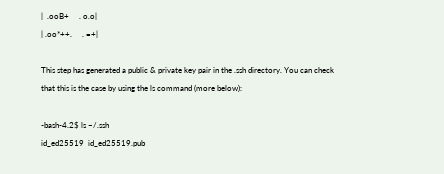|  .ooB+     . o.o|
| .oo*++.     . =+|

This step has generated a public & private key pair in the .ssh directory. You can check that this is the case by using the ls command (more below):

-bash-4.2$ ls ~/.ssh
id_ed25519  id_ed25519.pub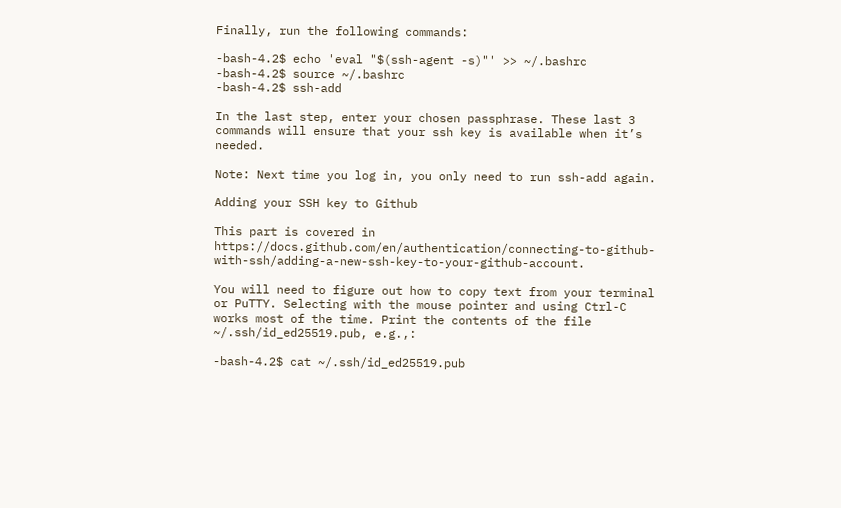Finally, run the following commands:

-bash-4.2$ echo 'eval "$(ssh-agent -s)"' >> ~/.bashrc
-bash-4.2$ source ~/.bashrc
-bash-4.2$ ssh-add

In the last step, enter your chosen passphrase. These last 3 commands will ensure that your ssh key is available when it’s needed.

Note: Next time you log in, you only need to run ssh-add again.

Adding your SSH key to Github

This part is covered in https://docs.github.com/en/authentication/connecting-to-github-with-ssh/adding-a-new-ssh-key-to-your-github-account.

You will need to figure out how to copy text from your terminal or PuTTY. Selecting with the mouse pointer and using Ctrl-C works most of the time. Print the contents of the file ~/.ssh/id_ed25519.pub, e.g.,:

-bash-4.2$ cat ~/.ssh/id_ed25519.pub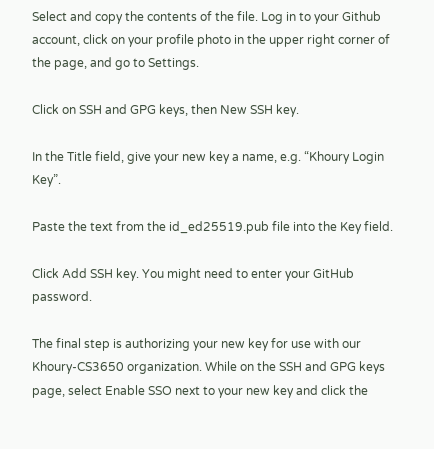Select and copy the contents of the file. Log in to your Github account, click on your profile photo in the upper right corner of the page, and go to Settings.

Click on SSH and GPG keys, then New SSH key.

In the Title field, give your new key a name, e.g. “Khoury Login Key”.

Paste the text from the id_ed25519.pub file into the Key field.

Click Add SSH key. You might need to enter your GitHub password.

The final step is authorizing your new key for use with our Khoury-CS3650 organization. While on the SSH and GPG keys page, select Enable SSO next to your new key and click the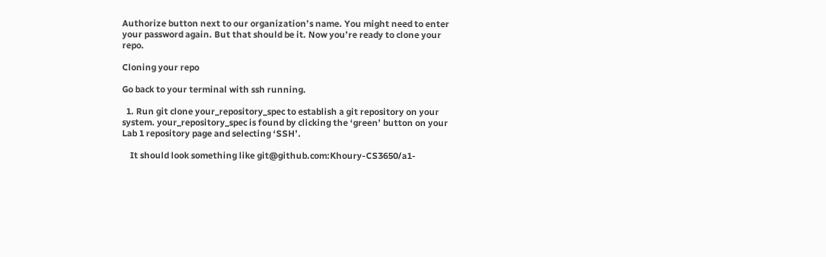Authorize button next to our organization’s name. You might need to enter your password again. But that should be it. Now you’re ready to clone your repo.

Cloning your repo

Go back to your terminal with ssh running.

  1. Run git clone your_repository_spec to establish a git repository on your system. your_repository_spec is found by clicking the ‘green’ button on your Lab 1 repository page and selecting ‘SSH’.

    It should look something like git@github.com:Khoury-CS3650/a1-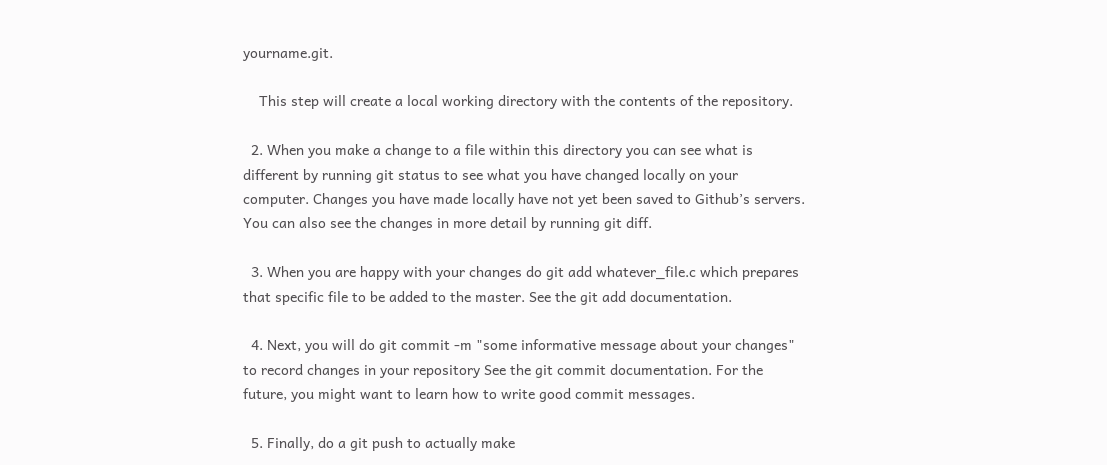yourname.git.

    This step will create a local working directory with the contents of the repository.

  2. When you make a change to a file within this directory you can see what is different by running git status to see what you have changed locally on your computer. Changes you have made locally have not yet been saved to Github’s servers. You can also see the changes in more detail by running git diff.

  3. When you are happy with your changes do git add whatever_file.c which prepares that specific file to be added to the master. See the git add documentation.

  4. Next, you will do git commit -m "some informative message about your changes" to record changes in your repository See the git commit documentation. For the future, you might want to learn how to write good commit messages.

  5. Finally, do a git push to actually make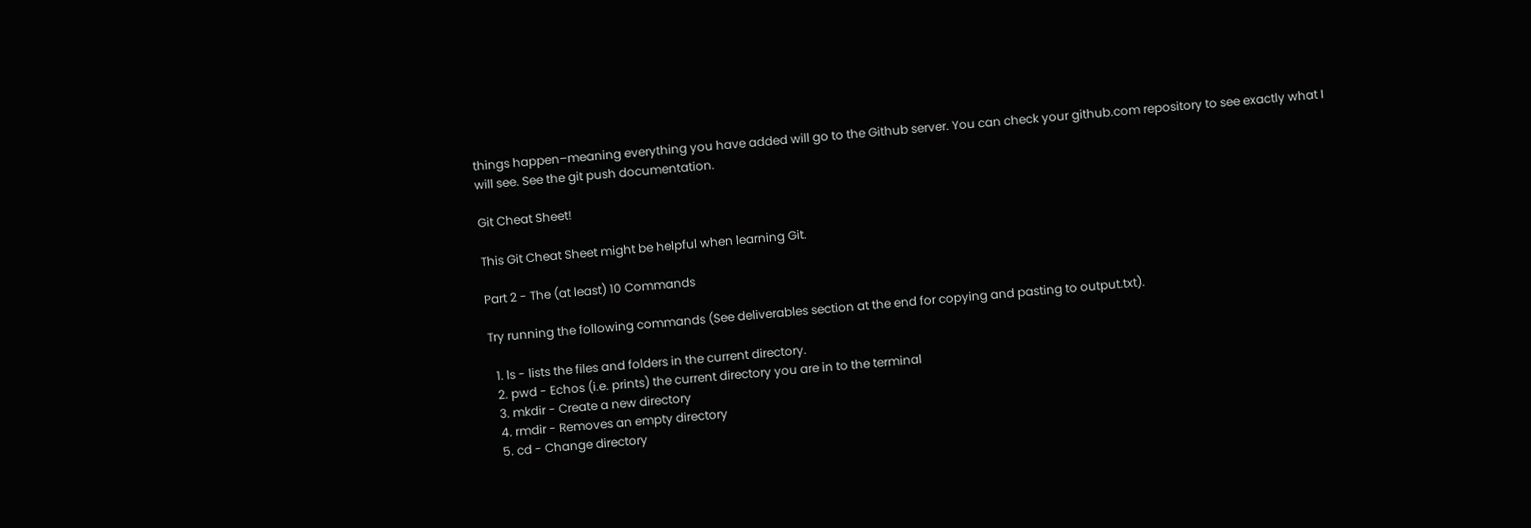things happen–meaning everything you have added will go to the Github server. You can check your github.com repository to see exactly what I will see. See the git push documentation.

Git Cheat Sheet!

This Git Cheat Sheet might be helpful when learning Git.

Part 2 - The (at least) 10 Commands

Try running the following commands (See deliverables section at the end for copying and pasting to output.txt).

  1. ls - lists the files and folders in the current directory.
  2. pwd - Echos (i.e. prints) the current directory you are in to the terminal
  3. mkdir - Create a new directory
  4. rmdir - Removes an empty directory
  5. cd - Change directory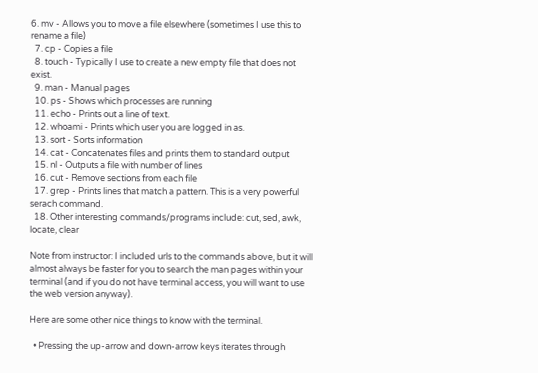6. mv - Allows you to move a file elsewhere (sometimes I use this to rename a file)
  7. cp - Copies a file
  8. touch - Typically I use to create a new empty file that does not exist.
  9. man - Manual pages
  10. ps - Shows which processes are running
  11. echo - Prints out a line of text.
  12. whoami - Prints which user you are logged in as.
  13. sort - Sorts information
  14. cat - Concatenates files and prints them to standard output
  15. nl - Outputs a file with number of lines
  16. cut - Remove sections from each file
  17. grep - Prints lines that match a pattern. This is a very powerful serach command.
  18. Other interesting commands/programs include: cut, sed, awk, locate, clear

Note from instructor: I included urls to the commands above, but it will almost always be faster for you to search the man pages within your terminal (and if you do not have terminal access, you will want to use the web version anyway).

Here are some other nice things to know with the terminal.

  • Pressing the up-arrow and down-arrow keys iterates through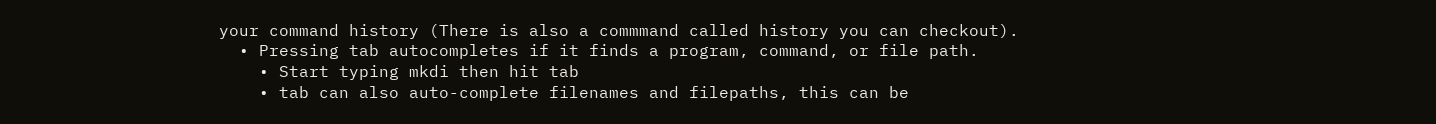your command history (There is also a commmand called history you can checkout).
  • Pressing tab autocompletes if it finds a program, command, or file path.
    • Start typing mkdi then hit tab
    • tab can also auto-complete filenames and filepaths, this can be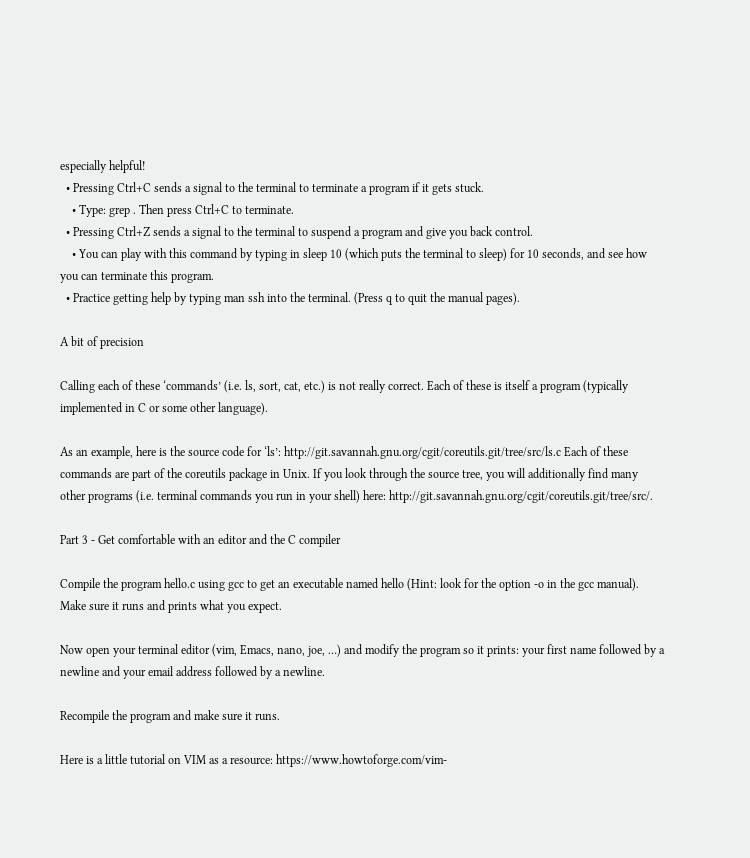especially helpful!
  • Pressing Ctrl+C sends a signal to the terminal to terminate a program if it gets stuck.
    • Type: grep . Then press Ctrl+C to terminate.
  • Pressing Ctrl+Z sends a signal to the terminal to suspend a program and give you back control.
    • You can play with this command by typing in sleep 10 (which puts the terminal to sleep) for 10 seconds, and see how you can terminate this program.
  • Practice getting help by typing man ssh into the terminal. (Press q to quit the manual pages).

A bit of precision

Calling each of these ‘commands’ (i.e. ls, sort, cat, etc.) is not really correct. Each of these is itself a program (typically implemented in C or some other language).

As an example, here is the source code for ‘ls’: http://git.savannah.gnu.org/cgit/coreutils.git/tree/src/ls.c Each of these commands are part of the coreutils package in Unix. If you look through the source tree, you will additionally find many other programs (i.e. terminal commands you run in your shell) here: http://git.savannah.gnu.org/cgit/coreutils.git/tree/src/.

Part 3 - Get comfortable with an editor and the C compiler

Compile the program hello.c using gcc to get an executable named hello (Hint: look for the option -o in the gcc manual). Make sure it runs and prints what you expect.

Now open your terminal editor (vim, Emacs, nano, joe, …) and modify the program so it prints: your first name followed by a newline and your email address followed by a newline.

Recompile the program and make sure it runs.

Here is a little tutorial on VIM as a resource: https://www.howtoforge.com/vim-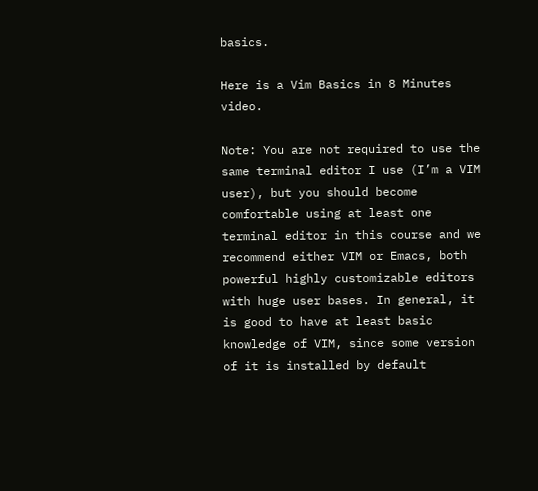basics.

Here is a Vim Basics in 8 Minutes video.

Note: You are not required to use the same terminal editor I use (I’m a VIM user), but you should become comfortable using at least one terminal editor in this course and we recommend either VIM or Emacs, both powerful highly customizable editors with huge user bases. In general, it is good to have at least basic knowledge of VIM, since some version of it is installed by default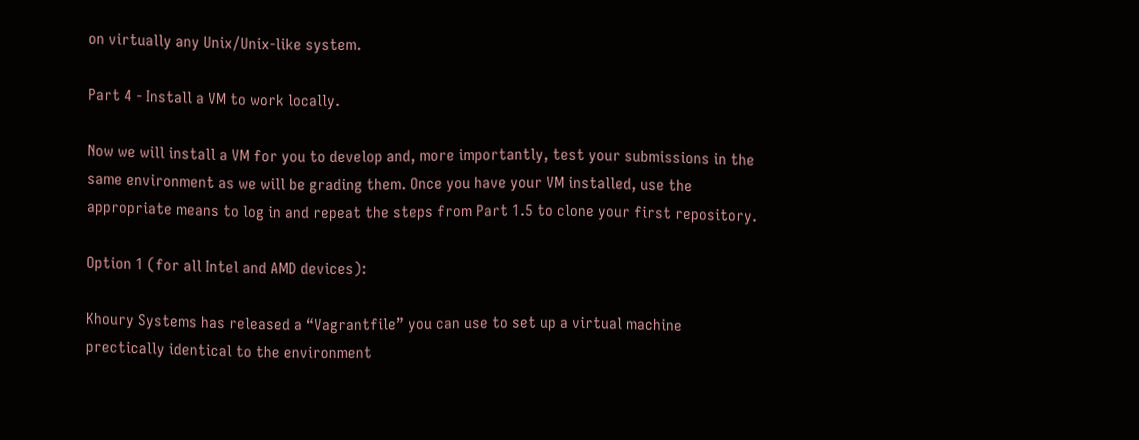on virtually any Unix/Unix-like system.

Part 4 - Install a VM to work locally.

Now we will install a VM for you to develop and, more importantly, test your submissions in the same environment as we will be grading them. Once you have your VM installed, use the appropriate means to log in and repeat the steps from Part 1.5 to clone your first repository.

Option 1 (for all Intel and AMD devices):

Khoury Systems has released a “Vagrantfile” you can use to set up a virtual machine prectically identical to the environment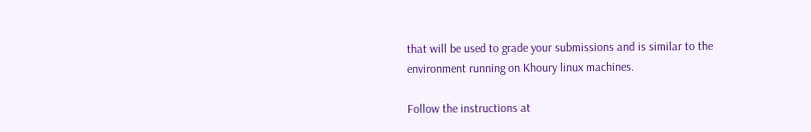that will be used to grade your submissions and is similar to the environment running on Khoury linux machines.

Follow the instructions at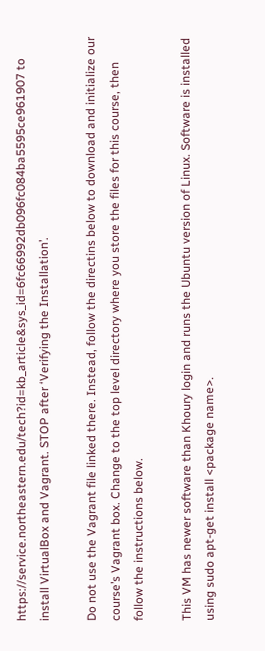https://service.northeastern.edu/tech?id=kb_article&sys_id=6fc66992db096fc084ba5595ce961907 to install VirtualBox and Vagrant. STOP after ‘Verifying the Installation’.

Do not use the Vagrant file linked there. Instead, follow the directins below to download and initialize our course’s Vagrant box. Change to the top level directory where you store the files for this course, then follow the instructions below.

This VM has newer software than Khoury login and runs the Ubuntu version of Linux. Software is installed using sudo apt-get install <package name>.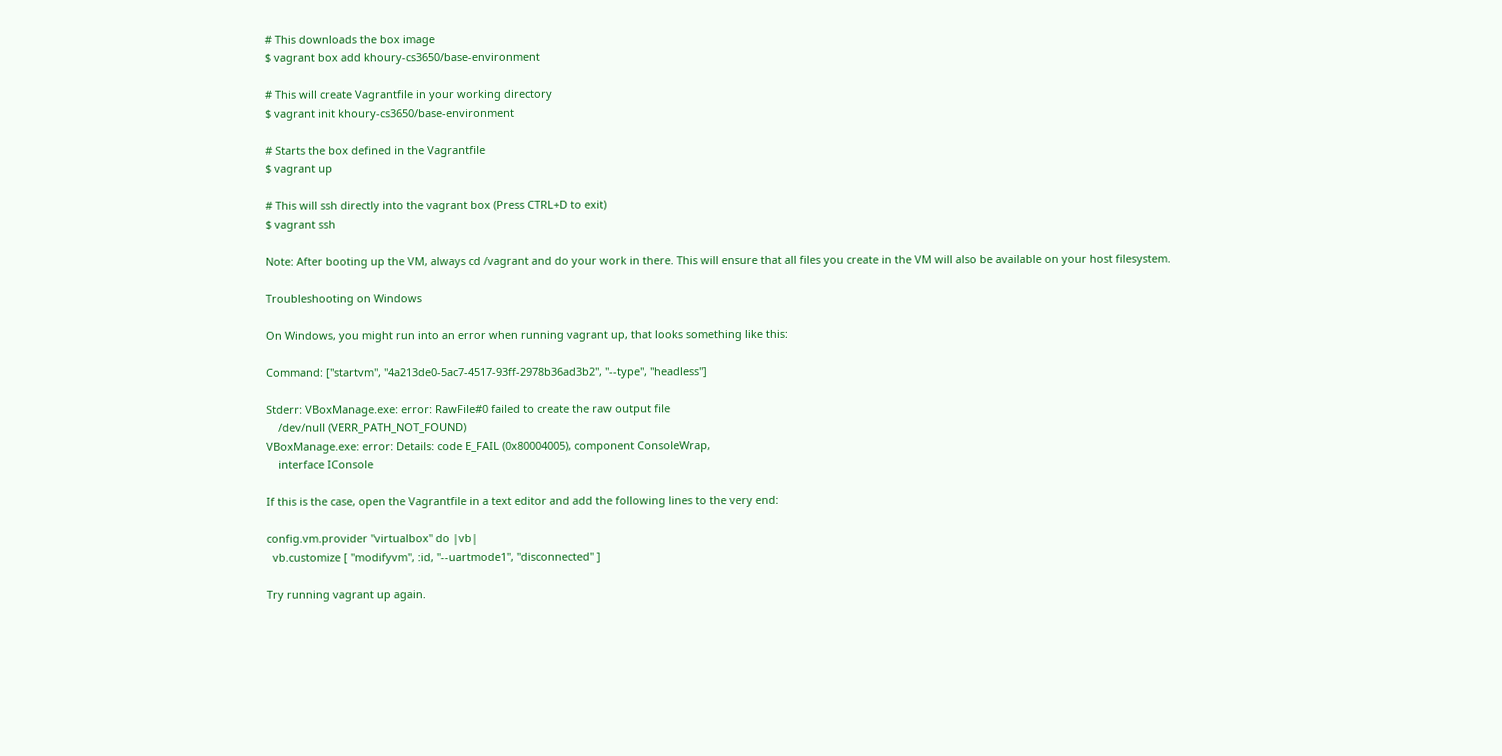# This downloads the box image
$ vagrant box add khoury-cs3650/base-environment

# This will create Vagrantfile in your working directory
$ vagrant init khoury-cs3650/base-environment

# Starts the box defined in the Vagrantfile
$ vagrant up

# This will ssh directly into the vagrant box (Press CTRL+D to exit)
$ vagrant ssh

Note: After booting up the VM, always cd /vagrant and do your work in there. This will ensure that all files you create in the VM will also be available on your host filesystem.

Troubleshooting on Windows

On Windows, you might run into an error when running vagrant up, that looks something like this:

Command: ["startvm", "4a213de0-5ac7-4517-93ff-2978b36ad3b2", "--type", "headless"]

Stderr: VBoxManage.exe: error: RawFile#0 failed to create the raw output file
    /dev/null (VERR_PATH_NOT_FOUND)
VBoxManage.exe: error: Details: code E_FAIL (0x80004005), component ConsoleWrap,
    interface IConsole

If this is the case, open the Vagrantfile in a text editor and add the following lines to the very end:

config.vm.provider "virtualbox" do |vb|
  vb.customize [ "modifyvm", :id, "--uartmode1", "disconnected" ]

Try running vagrant up again.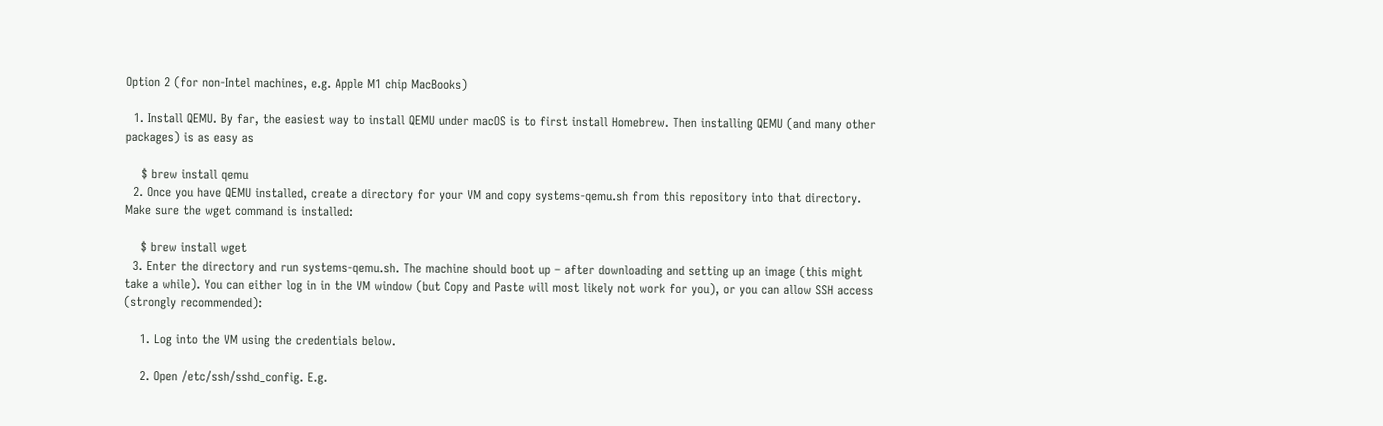Option 2 (for non-Intel machines, e.g. Apple M1 chip MacBooks)

  1. Install QEMU. By far, the easiest way to install QEMU under macOS is to first install Homebrew. Then installing QEMU (and many other packages) is as easy as

    $ brew install qemu
  2. Once you have QEMU installed, create a directory for your VM and copy systems-qemu.sh from this repository into that directory. Make sure the wget command is installed:

    $ brew install wget
  3. Enter the directory and run systems-qemu.sh. The machine should boot up – after downloading and setting up an image (this might take a while). You can either log in in the VM window (but Copy and Paste will most likely not work for you), or you can allow SSH access (strongly recommended):

    1. Log into the VM using the credentials below.

    2. Open /etc/ssh/sshd_config. E.g.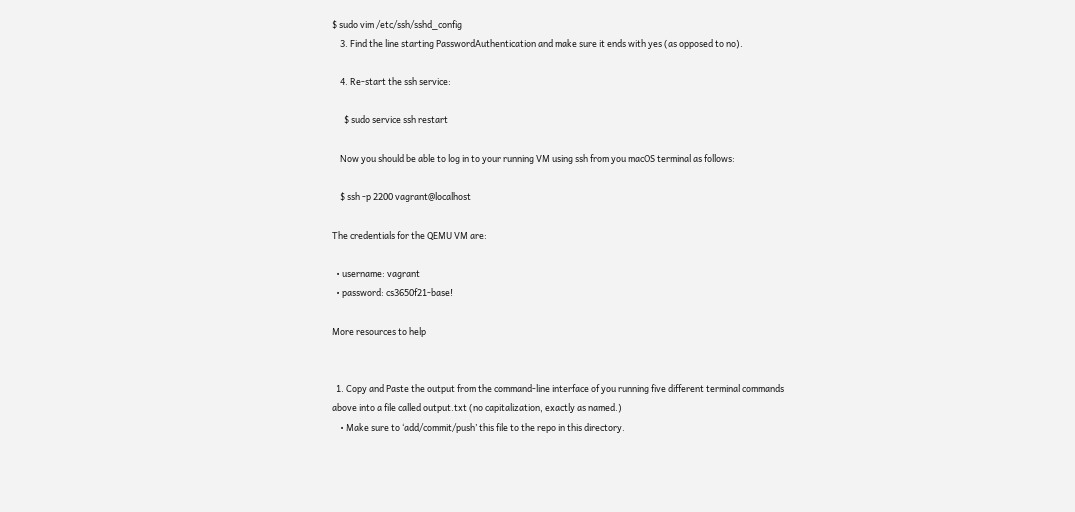$ sudo vim /etc/ssh/sshd_config
    3. Find the line starting PasswordAuthentication and make sure it ends with yes (as opposed to no).

    4. Re-start the ssh service:

      $ sudo service ssh restart

    Now you should be able to log in to your running VM using ssh from you macOS terminal as follows:

    $ ssh -p 2200 vagrant@localhost

The credentials for the QEMU VM are:

  • username: vagrant
  • password: cs3650f21-base!

More resources to help


  1. Copy and Paste the output from the command-line interface of you running five different terminal commands above into a file called output.txt (no capitalization, exactly as named.)
    • Make sure to ‘add/commit/push’ this file to the repo in this directory.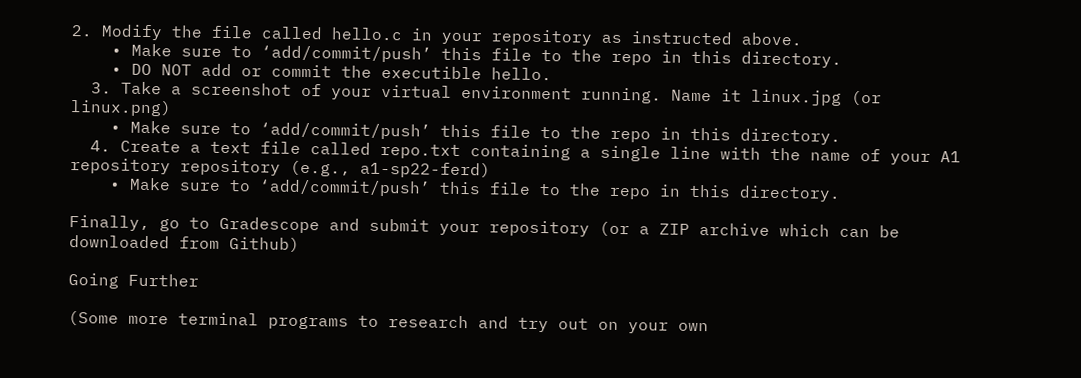2. Modify the file called hello.c in your repository as instructed above.
    • Make sure to ‘add/commit/push’ this file to the repo in this directory.
    • DO NOT add or commit the executible hello.
  3. Take a screenshot of your virtual environment running. Name it linux.jpg (or linux.png)
    • Make sure to ‘add/commit/push’ this file to the repo in this directory.
  4. Create a text file called repo.txt containing a single line with the name of your A1 repository repository (e.g., a1-sp22-ferd)
    • Make sure to ‘add/commit/push’ this file to the repo in this directory.

Finally, go to Gradescope and submit your repository (or a ZIP archive which can be downloaded from Github)

Going Further

(Some more terminal programs to research and try out on your own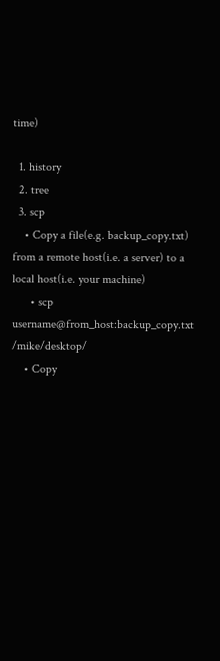time)

  1. history
  2. tree
  3. scp
    • Copy a file(e.g. backup_copy.txt) from a remote host(i.e. a server) to a local host(i.e. your machine)
      • scp username@from_host:backup_copy.txt /mike/desktop/
    • Copy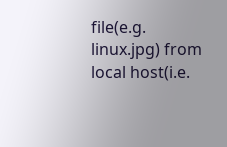file(e.g. linux.jpg) from local host(i.e.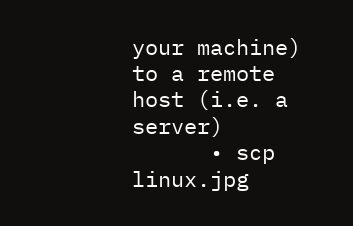your machine) to a remote host (i.e. a server)
      • scp linux.jpg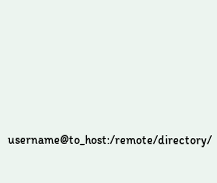username@to_host:/remote/directory/